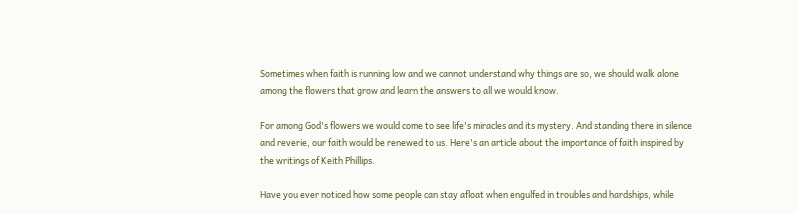Sometimes when faith is running low and we cannot understand why things are so, we should walk alone among the flowers that grow and learn the answers to all we would know.

For among God's flowers we would come to see life's miracles and its mystery. And standing there in silence and reverie, our faith would be renewed to us. Here's an article about the importance of faith inspired by the writings of Keith Phillips.

Have you ever noticed how some people can stay afloat when engulfed in troubles and hardships, while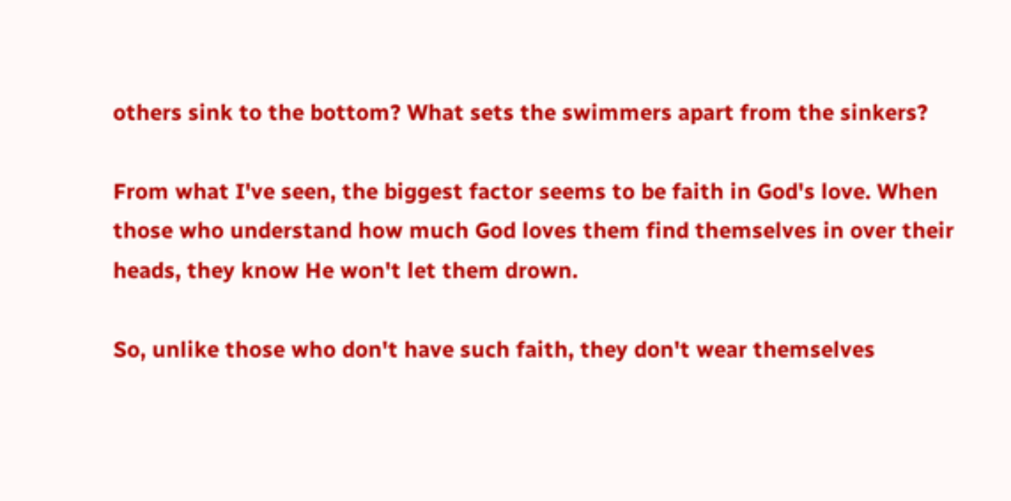others sink to the bottom? What sets the swimmers apart from the sinkers?

From what I've seen, the biggest factor seems to be faith in God's love. When those who understand how much God loves them find themselves in over their heads, they know He won't let them drown.

So, unlike those who don't have such faith, they don't wear themselves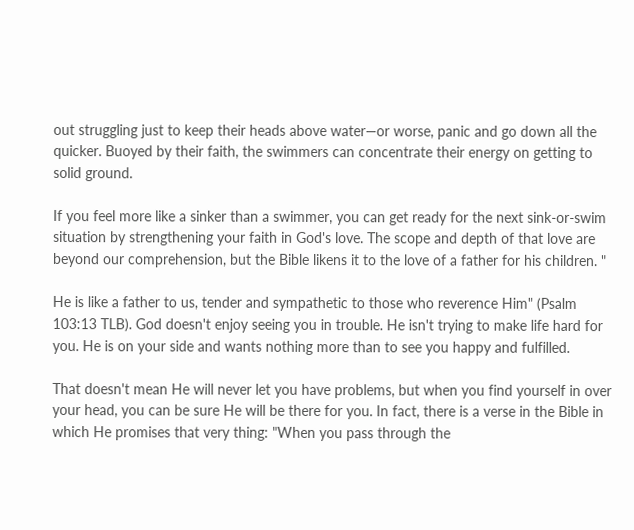out struggling just to keep their heads above water—or worse, panic and go down all the quicker. Buoyed by their faith, the swimmers can concentrate their energy on getting to solid ground.

If you feel more like a sinker than a swimmer, you can get ready for the next sink-or-swim situation by strengthening your faith in God's love. The scope and depth of that love are beyond our comprehension, but the Bible likens it to the love of a father for his children. "

He is like a father to us, tender and sympathetic to those who reverence Him" (Psalm 103:13 TLB). God doesn't enjoy seeing you in trouble. He isn't trying to make life hard for you. He is on your side and wants nothing more than to see you happy and fulfilled.

That doesn't mean He will never let you have problems, but when you find yourself in over your head, you can be sure He will be there for you. In fact, there is a verse in the Bible in which He promises that very thing: "When you pass through the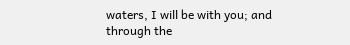waters, I will be with you; and through the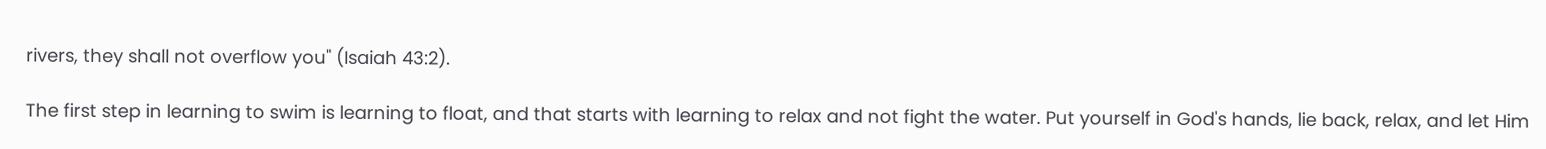rivers, they shall not overflow you" (Isaiah 43:2).

The first step in learning to swim is learning to float, and that starts with learning to relax and not fight the water. Put yourself in God's hands, lie back, relax, and let Him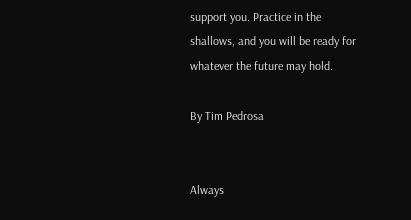support you. Practice in the shallows, and you will be ready for whatever the future may hold.

By Tim Pedrosa


Always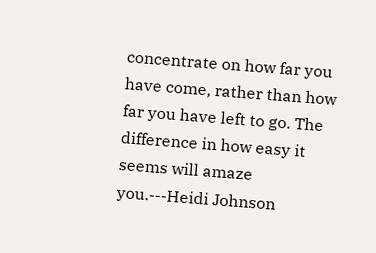concentrate on how far you have come, rather than how far you have left to go. The difference in how easy it seems will amaze you.---Heidi Johnson